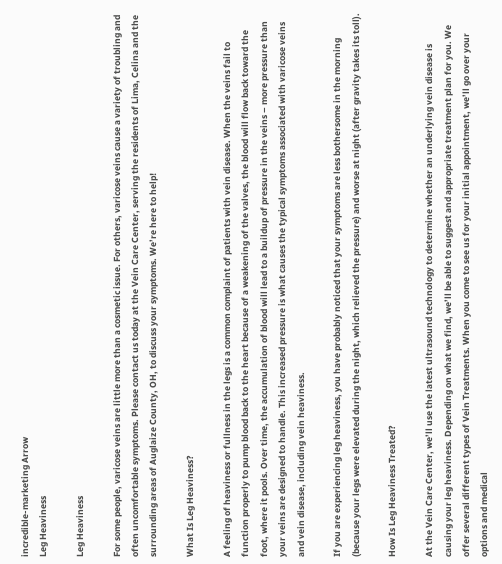incredible-marketing Arrow
Leg Heaviness

Leg Heaviness

For some people, varicose veins are little more than a cosmetic issue. For others, varicose veins cause a variety of troubling and often uncomfortable symptoms. Please contact us today at the Vein Care Center, serving the residents of Lima, Celina and the surrounding areas of Auglaize County, OH, to discuss your symptoms. We’re here to help!

What Is Leg Heaviness?

A feeling of heaviness or fullness in the legs is a common complaint of patients with vein disease. When the veins fail to function properly to pump blood back to the heart because of a weakening of the valves, the blood will flow back toward the foot, where it pools. Over time, the accumulation of blood will lead to a buildup of pressure in the veins – more pressure than your veins are designed to handle. This increased pressure is what causes the typical symptoms associated with varicose veins and vein disease, including vein heaviness.

If you are experiencing leg heaviness, you have probably noticed that your symptoms are less bothersome in the morning (because your legs were elevated during the night, which relieved the pressure) and worse at night (after gravity takes its toll).

How Is Leg Heaviness Treated?

At the Vein Care Center, we’ll use the latest ultrasound technology to determine whether an underlying vein disease is causing your leg heaviness. Depending on what we find, we’ll be able to suggest and appropriate treatment plan for you. We offer several different types of Vein Treatments. When you come to see us for your initial appointment, we’ll go over your options and medical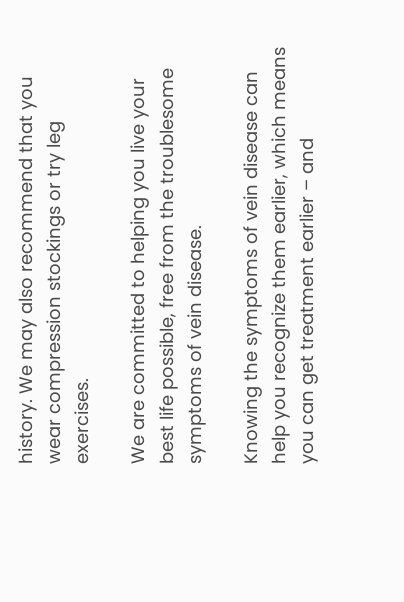history. We may also recommend that you wear compression stockings or try leg exercises.

We are committed to helping you live your best life possible, free from the troublesome symptoms of vein disease.

Knowing the symptoms of vein disease can help you recognize them earlier, which means you can get treatment earlier – and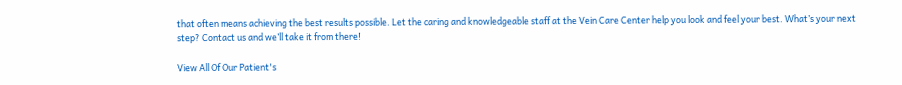that often means achieving the best results possible. Let the caring and knowledgeable staff at the Vein Care Center help you look and feel your best. What’s your next step? Contact us and we’ll take it from there!

View All Of Our Patient's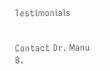Testimonials


Contact Dr. Manu B.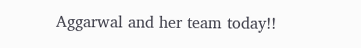Aggarwal and her team today!!